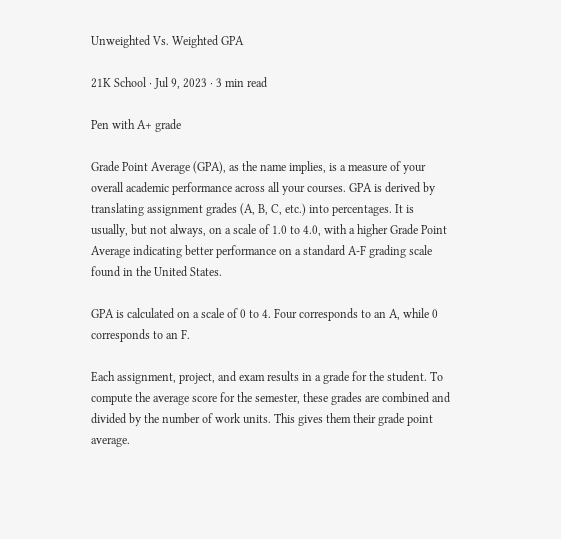Unweighted Vs. Weighted GPA

21K School · Jul 9, 2023 · 3 min read

Pen with A+ grade

Grade Point Average (GPA), as the name implies, is a measure of your overall academic performance across all your courses. GPA is derived by translating assignment grades (A, B, C, etc.) into percentages. It is usually, but not always, on a scale of 1.0 to 4.0, with a higher Grade Point Average indicating better performance on a standard A-F grading scale found in the United States.

GPA is calculated on a scale of 0 to 4. Four corresponds to an A, while 0 corresponds to an F.

Each assignment, project, and exam results in a grade for the student. To compute the average score for the semester, these grades are combined and divided by the number of work units. This gives them their grade point average.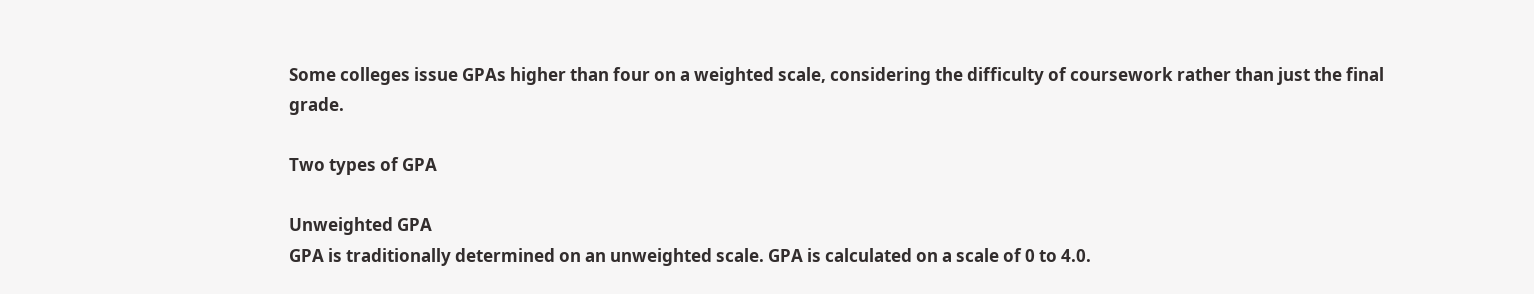Some colleges issue GPAs higher than four on a weighted scale, considering the difficulty of coursework rather than just the final grade.

Two types of GPA

Unweighted GPA
GPA is traditionally determined on an unweighted scale. GPA is calculated on a scale of 0 to 4.0.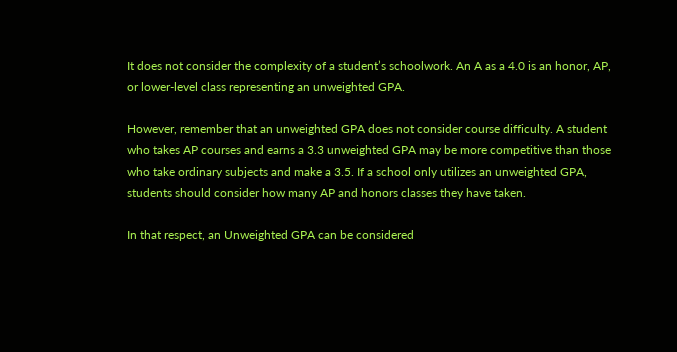It does not consider the complexity of a student’s schoolwork. An A as a 4.0 is an honor, AP, or lower-level class representing an unweighted GPA.

However, remember that an unweighted GPA does not consider course difficulty. A student who takes AP courses and earns a 3.3 unweighted GPA may be more competitive than those who take ordinary subjects and make a 3.5. If a school only utilizes an unweighted GPA, students should consider how many AP and honors classes they have taken.

In that respect, an Unweighted GPA can be considered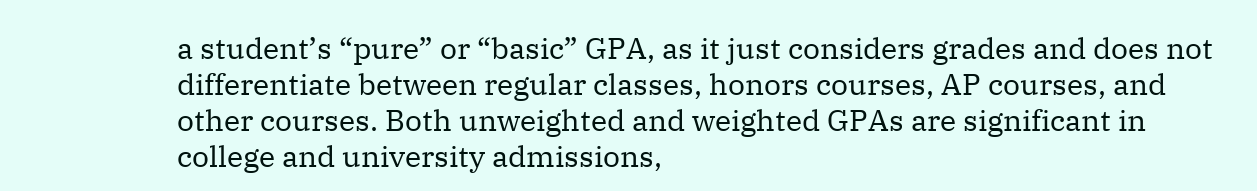a student’s “pure” or “basic” GPA, as it just considers grades and does not differentiate between regular classes, honors courses, AP courses, and other courses. Both unweighted and weighted GPAs are significant in college and university admissions,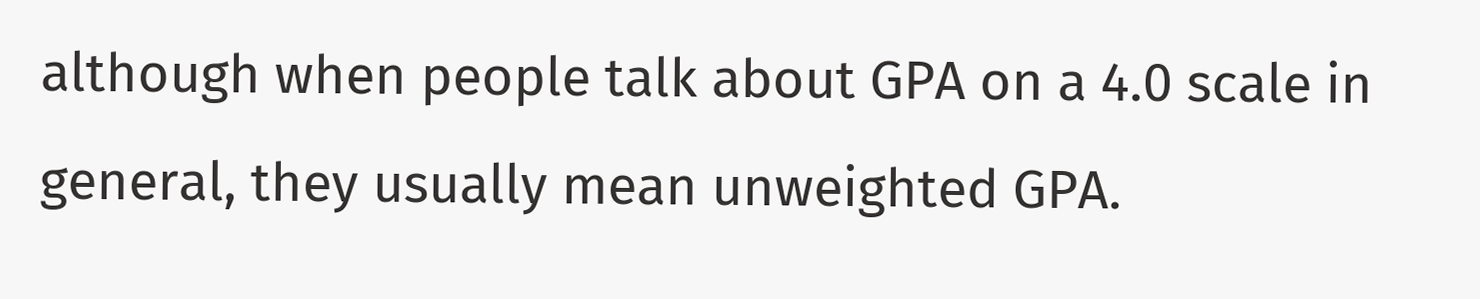although when people talk about GPA on a 4.0 scale in general, they usually mean unweighted GPA.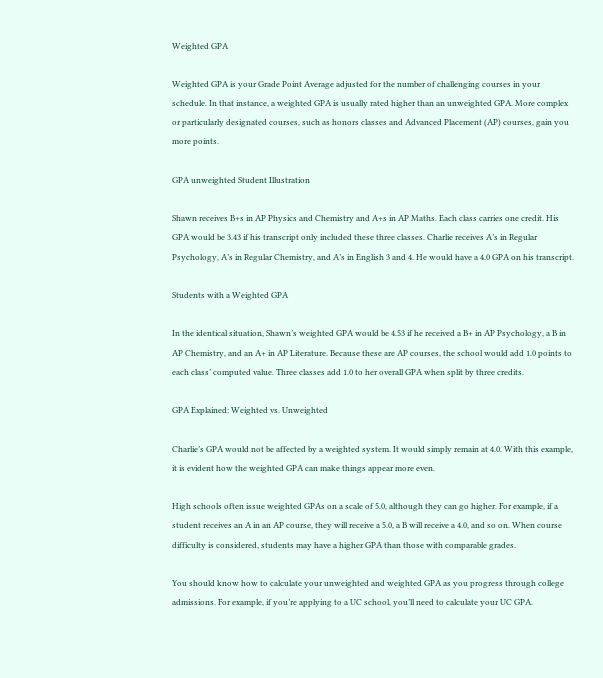Weighted GPA

Weighted GPA is your Grade Point Average adjusted for the number of challenging courses in your schedule. In that instance, a weighted GPA is usually rated higher than an unweighted GPA. More complex or particularly designated courses, such as honors classes and Advanced Placement (AP) courses, gain you more points.

GPA unweighted Student Illustration

Shawn receives B+s in AP Physics and Chemistry and A+s in AP Maths. Each class carries one credit. His GPA would be 3.43 if his transcript only included these three classes. Charlie receives A’s in Regular Psychology, A’s in Regular Chemistry, and A’s in English 3 and 4. He would have a 4.0 GPA on his transcript.

Students with a Weighted GPA

In the identical situation, Shawn’s weighted GPA would be 4.53 if he received a B+ in AP Psychology, a B in AP Chemistry, and an A+ in AP Literature. Because these are AP courses, the school would add 1.0 points to each class’ computed value. Three classes add 1.0 to her overall GPA when split by three credits.

GPA Explained: Weighted vs. Unweighted

Charlie’s GPA would not be affected by a weighted system. It would simply remain at 4.0. With this example, it is evident how the weighted GPA can make things appear more even.

High schools often issue weighted GPAs on a scale of 5.0, although they can go higher. For example, if a student receives an A in an AP course, they will receive a 5.0, a B will receive a 4.0, and so on. When course difficulty is considered, students may have a higher GPA than those with comparable grades.

You should know how to calculate your unweighted and weighted GPA as you progress through college admissions. For example, if you’re applying to a UC school, you’ll need to calculate your UC GPA.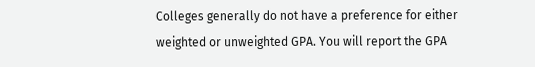Colleges generally do not have a preference for either weighted or unweighted GPA. You will report the GPA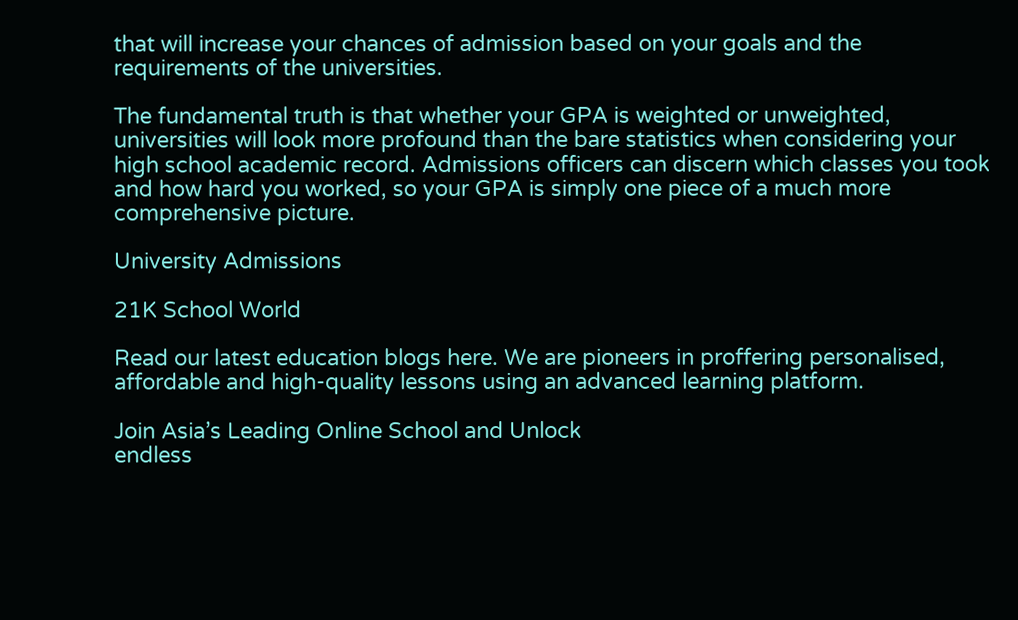that will increase your chances of admission based on your goals and the requirements of the universities.

The fundamental truth is that whether your GPA is weighted or unweighted, universities will look more profound than the bare statistics when considering your high school academic record. Admissions officers can discern which classes you took and how hard you worked, so your GPA is simply one piece of a much more comprehensive picture.

University Admissions

21K School World

Read our latest education blogs here. We are pioneers in proffering personalised, affordable and high-quality lessons using an advanced learning platform.

Join Asia’s Leading Online School and Unlock
endless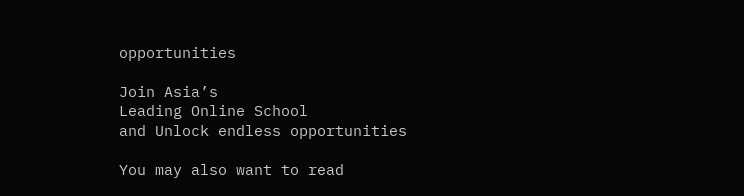opportunities

Join Asia’s
Leading Online School
and Unlock endless opportunities

You may also want to read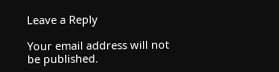Leave a Reply

Your email address will not be published.